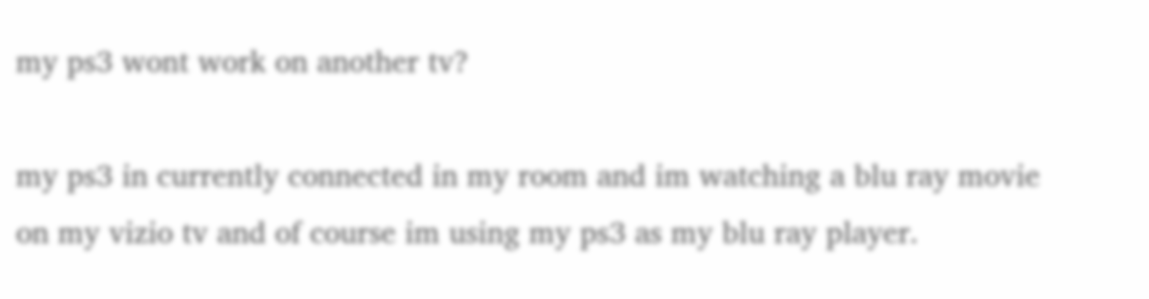my ps3 wont work on another tv?

my ps3 in currently connected in my room and im watching a blu ray movie on my vizio tv and of course im using my ps3 as my blu ray player.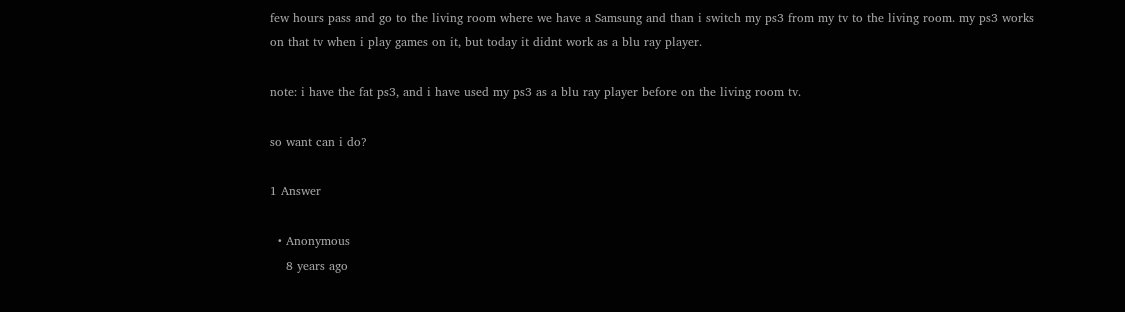few hours pass and go to the living room where we have a Samsung and than i switch my ps3 from my tv to the living room. my ps3 works on that tv when i play games on it, but today it didnt work as a blu ray player.

note: i have the fat ps3, and i have used my ps3 as a blu ray player before on the living room tv.

so want can i do?

1 Answer

  • Anonymous
    8 years ago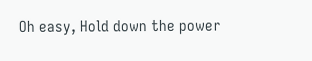Oh easy, Hold down the power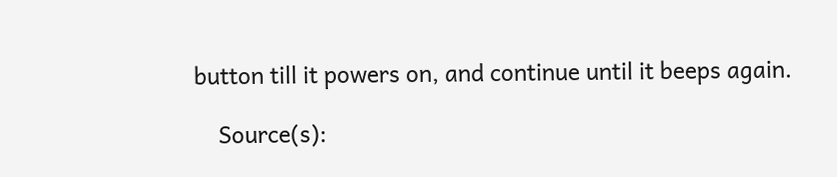button till it powers on, and continue until it beeps again.

    Source(s):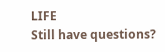LIFE
Still have questions?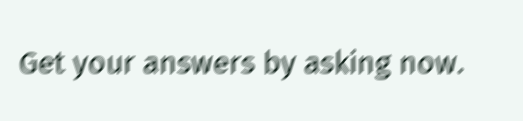Get your answers by asking now.